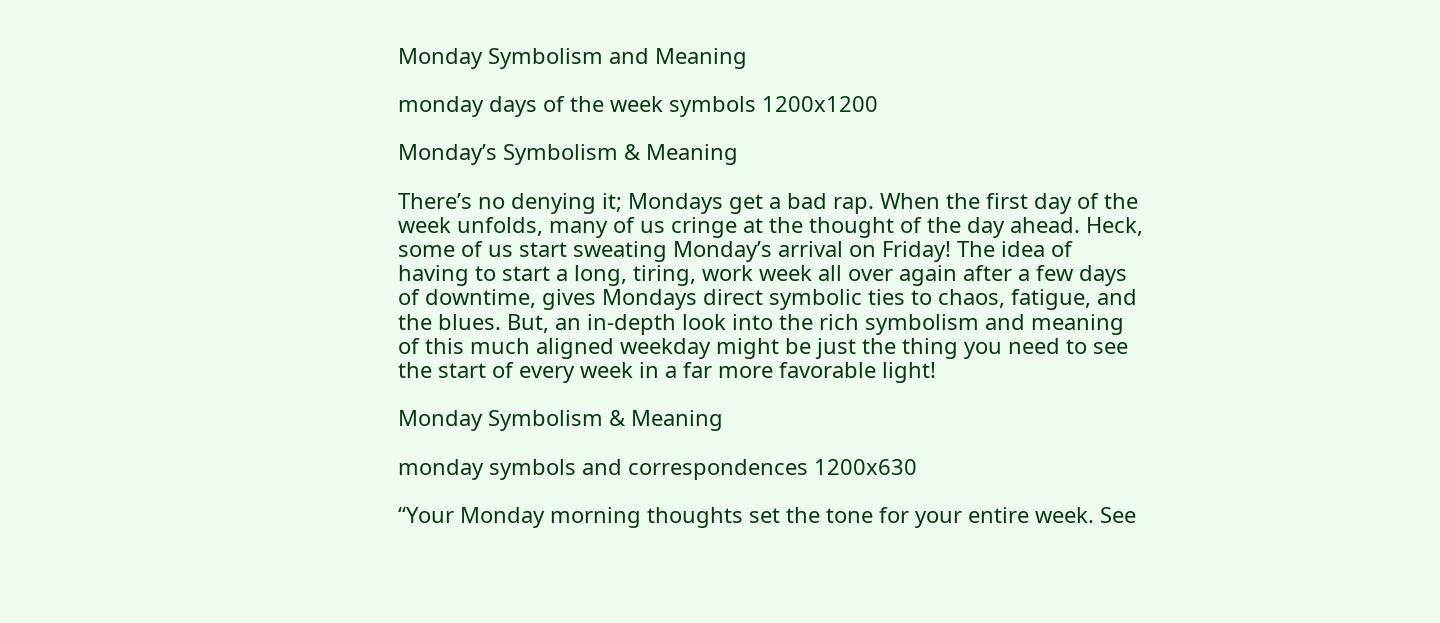Monday Symbolism and Meaning

monday days of the week symbols 1200x1200

Monday’s Symbolism & Meaning

There’s no denying it; Mondays get a bad rap. When the first day of the week unfolds, many of us cringe at the thought of the day ahead. Heck, some of us start sweating Monday’s arrival on Friday! The idea of having to start a long, tiring, work week all over again after a few days of downtime, gives Mondays direct symbolic ties to chaos, fatigue, and the blues. But, an in-depth look into the rich symbolism and meaning of this much aligned weekday might be just the thing you need to see the start of every week in a far more favorable light!

Monday Symbolism & Meaning

monday symbols and correspondences 1200x630

“Your Monday morning thoughts set the tone for your entire week. See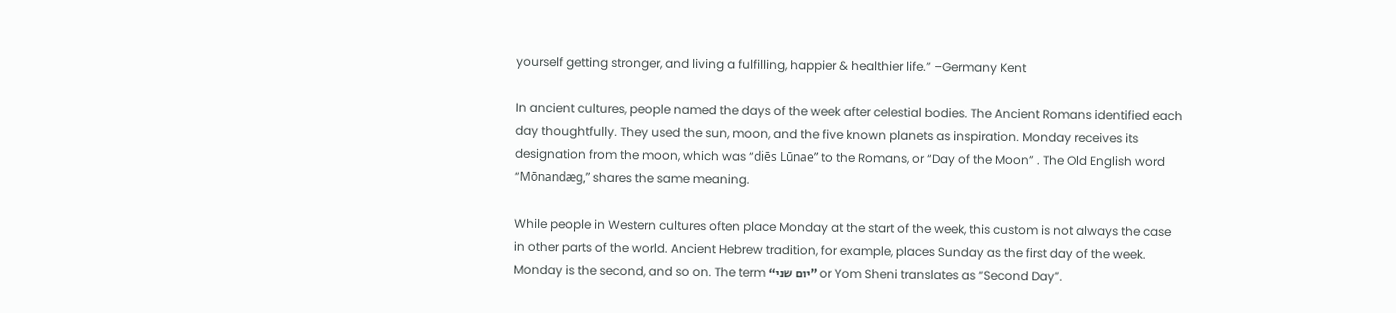yourself getting stronger, and living a fulfilling, happier & healthier life.” –Germany Kent

In ancient cultures, people named the days of the week after celestial bodies. The Ancient Romans identified each day thoughtfully. They used the sun, moon, and the five known planets as inspiration. Monday receives its designation from the moon, which was “diēs Lūnae” to the Romans, or “Day of the Moon” . The Old English word “Mōnandæg,” shares the same meaning.

While people in Western cultures often place Monday at the start of the week, this custom is not always the case in other parts of the world. Ancient Hebrew tradition, for example, places Sunday as the first day of the week. Monday is the second, and so on. The term “יום שני” or Yom Sheni translates as “Second Day”.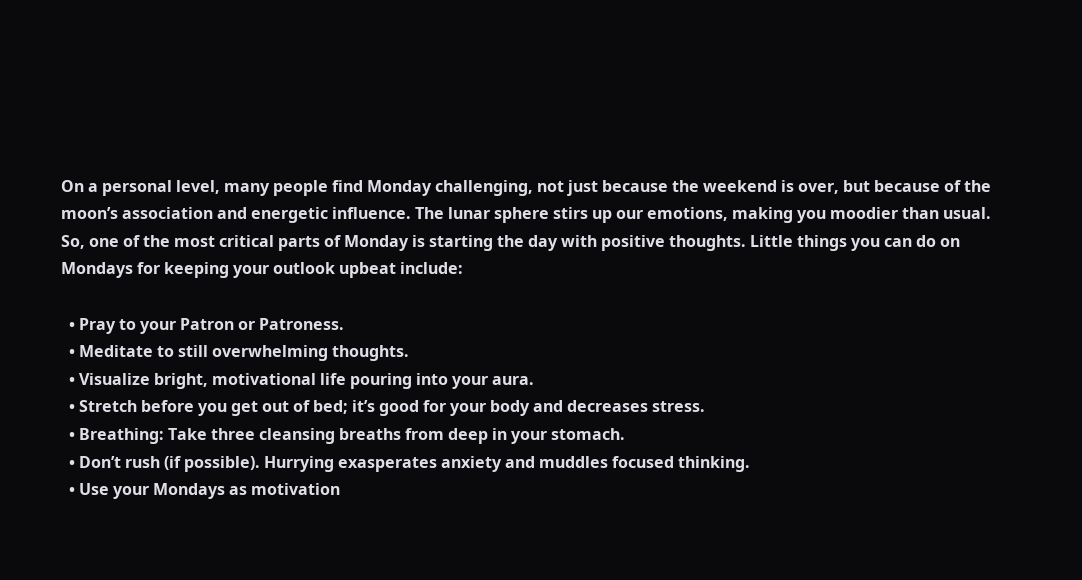On a personal level, many people find Monday challenging, not just because the weekend is over, but because of the moon’s association and energetic influence. The lunar sphere stirs up our emotions, making you moodier than usual. So, one of the most critical parts of Monday is starting the day with positive thoughts. Little things you can do on Mondays for keeping your outlook upbeat include:

  • Pray to your Patron or Patroness.
  • Meditate to still overwhelming thoughts.
  • Visualize bright, motivational life pouring into your aura.
  • Stretch before you get out of bed; it’s good for your body and decreases stress.
  • Breathing: Take three cleansing breaths from deep in your stomach.
  • Don’t rush (if possible). Hurrying exasperates anxiety and muddles focused thinking.
  • Use your Mondays as motivation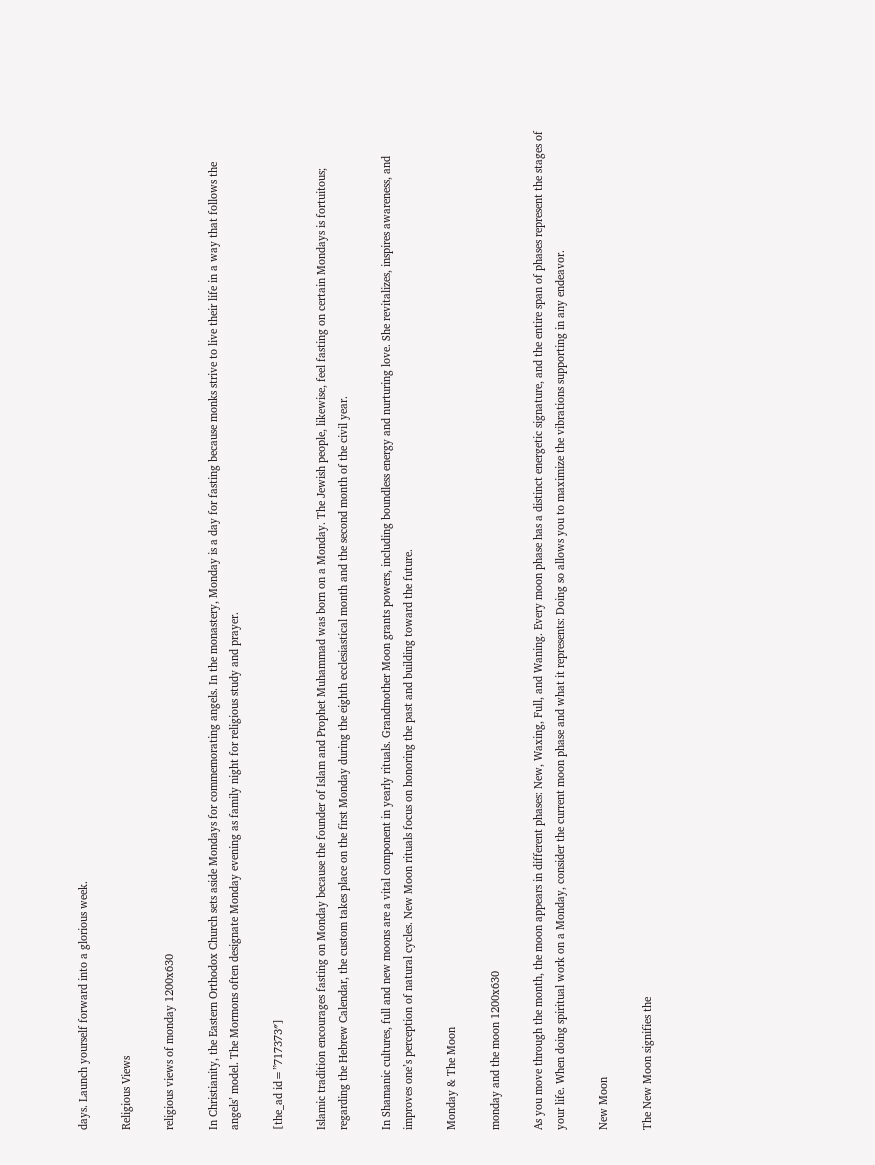days. Launch yourself forward into a glorious week.

Religious Views

religious views of monday 1200x630

In Christianity, the Eastern Orthodox Church sets aside Mondays for commemorating angels. In the monastery, Monday is a day for fasting because monks strive to live their life in a way that follows the angels’ model. The Mormons often designate Monday evening as family night for religious study and prayer.

[the_ad id=”717373″]

Islamic tradition encourages fasting on Monday because the founder of Islam and Prophet Muhammad was born on a Monday. The Jewish people, likewise, feel fasting on certain Mondays is fortuitous; regarding the Hebrew Calendar, the custom takes place on the first Monday during the eighth ecclesiastical month and the second month of the civil year.

In Shamanic cultures, full and new moons are a vital component in yearly rituals. Grandmother Moon grants powers, including boundless energy and nurturing love. She revitalizes, inspires awareness, and improves one’s perception of natural cycles. New Moon rituals focus on honoring the past and building toward the future.

Monday & The Moon

monday and the moon 1200x630

As you move through the month, the moon appears in different phases: New, Waxing, Full, and Waning. Every moon phase has a distinct energetic signature, and the entire span of phases represent the stages of your life. When doing spiritual work on a Monday, consider the current moon phase and what it represents: Doing so allows you to maximize the vibrations supporting in any endeavor.

New Moon

The New Moon signifies the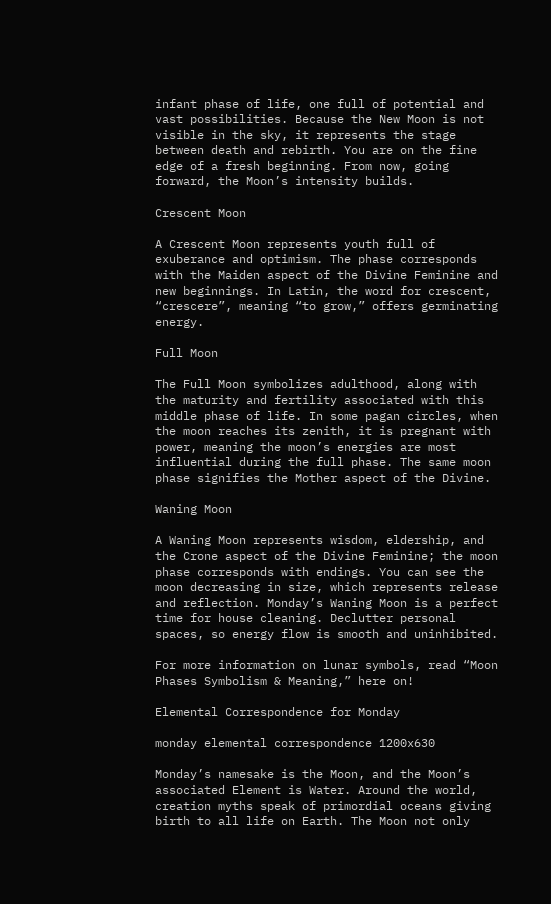infant phase of life, one full of potential and vast possibilities. Because the New Moon is not visible in the sky, it represents the stage between death and rebirth. You are on the fine edge of a fresh beginning. From now, going forward, the Moon’s intensity builds.

Crescent Moon

A Crescent Moon represents youth full of exuberance and optimism. The phase corresponds with the Maiden aspect of the Divine Feminine and new beginnings. In Latin, the word for crescent, “crescere”, meaning “to grow,” offers germinating energy.

Full Moon

The Full Moon symbolizes adulthood, along with the maturity and fertility associated with this middle phase of life. In some pagan circles, when the moon reaches its zenith, it is pregnant with power, meaning the moon’s energies are most influential during the full phase. The same moon phase signifies the Mother aspect of the Divine.

Waning Moon

A Waning Moon represents wisdom, eldership, and the Crone aspect of the Divine Feminine; the moon phase corresponds with endings. You can see the moon decreasing in size, which represents release and reflection. Monday’s Waning Moon is a perfect time for house cleaning. Declutter personal spaces, so energy flow is smooth and uninhibited.

For more information on lunar symbols, read “Moon Phases Symbolism & Meaning,” here on!

Elemental Correspondence for Monday

monday elemental correspondence 1200x630

Monday’s namesake is the Moon, and the Moon’s associated Element is Water. Around the world, creation myths speak of primordial oceans giving birth to all life on Earth. The Moon not only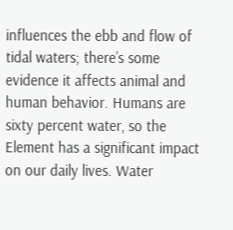influences the ebb and flow of tidal waters; there’s some evidence it affects animal and human behavior. Humans are sixty percent water, so the Element has a significant impact on our daily lives. Water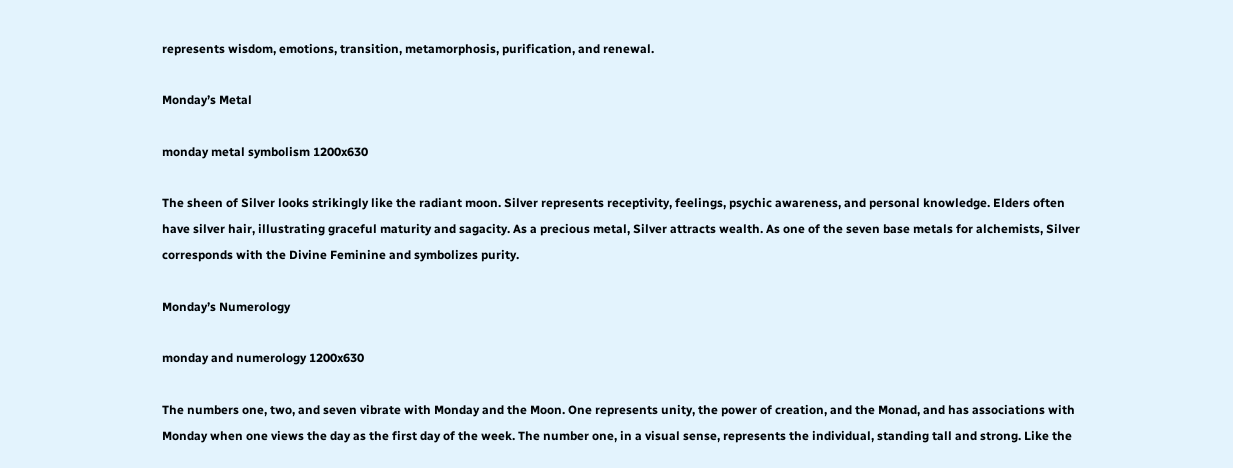represents wisdom, emotions, transition, metamorphosis, purification, and renewal.

Monday’s Metal

monday metal symbolism 1200x630

The sheen of Silver looks strikingly like the radiant moon. Silver represents receptivity, feelings, psychic awareness, and personal knowledge. Elders often have silver hair, illustrating graceful maturity and sagacity. As a precious metal, Silver attracts wealth. As one of the seven base metals for alchemists, Silver corresponds with the Divine Feminine and symbolizes purity.

Monday’s Numerology

monday and numerology 1200x630

The numbers one, two, and seven vibrate with Monday and the Moon. One represents unity, the power of creation, and the Monad, and has associations with Monday when one views the day as the first day of the week. The number one, in a visual sense, represents the individual, standing tall and strong. Like the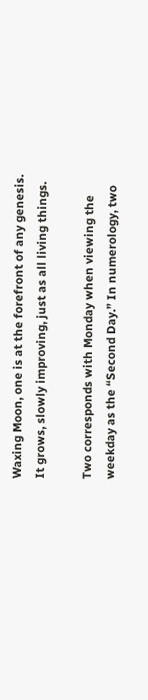Waxing Moon, one is at the forefront of any genesis. It grows, slowly improving, just as all living things.

Two corresponds with Monday when viewing the weekday as the “Second Day.” In numerology, two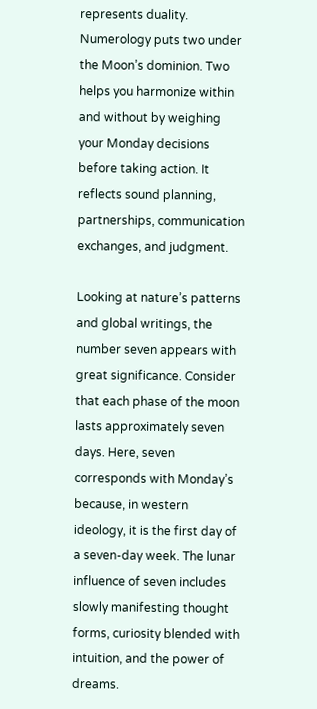represents duality. Numerology puts two under the Moon’s dominion. Two helps you harmonize within and without by weighing your Monday decisions before taking action. It reflects sound planning, partnerships, communication exchanges, and judgment.

Looking at nature’s patterns and global writings, the number seven appears with great significance. Consider that each phase of the moon lasts approximately seven days. Here, seven corresponds with Monday’s because, in western ideology, it is the first day of a seven-day week. The lunar influence of seven includes slowly manifesting thought forms, curiosity blended with intuition, and the power of dreams.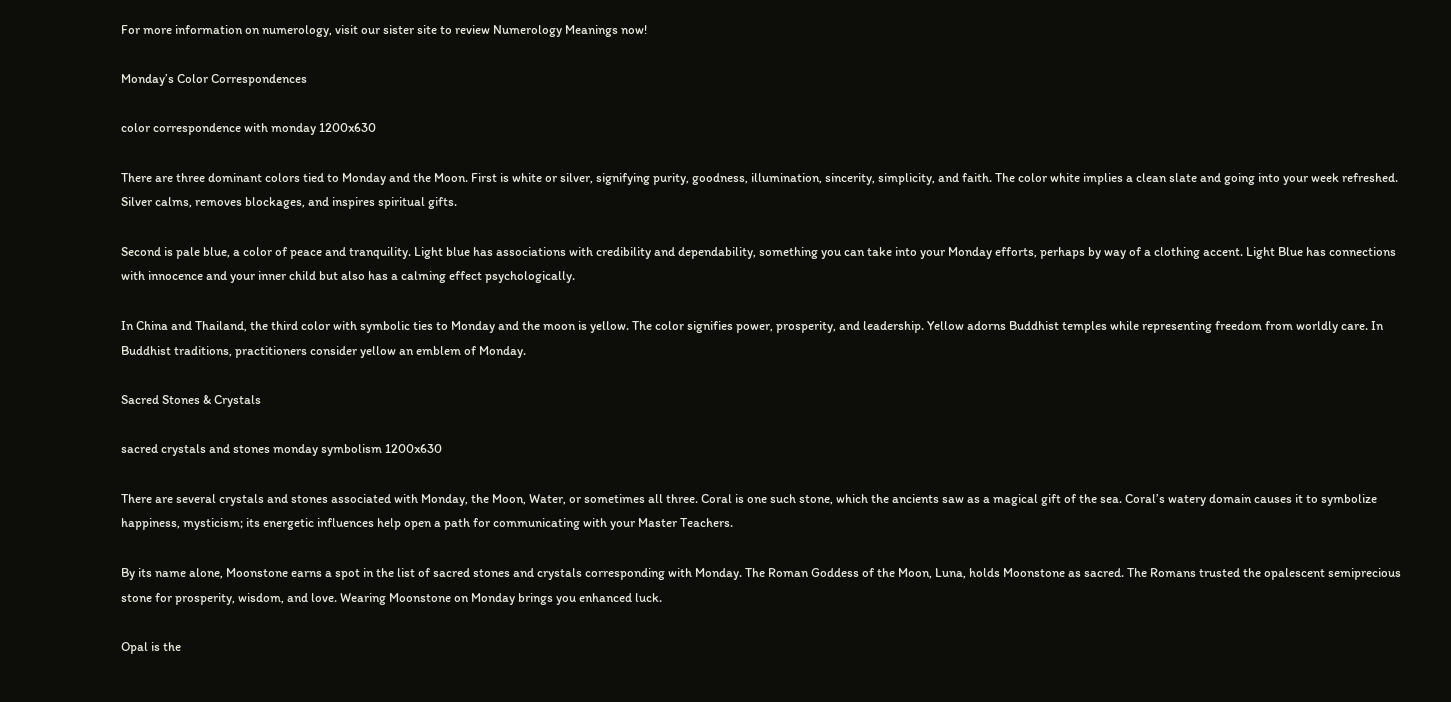For more information on numerology, visit our sister site to review Numerology Meanings now!

Monday’s Color Correspondences

color correspondence with monday 1200x630

There are three dominant colors tied to Monday and the Moon. First is white or silver, signifying purity, goodness, illumination, sincerity, simplicity, and faith. The color white implies a clean slate and going into your week refreshed. Silver calms, removes blockages, and inspires spiritual gifts.

Second is pale blue, a color of peace and tranquility. Light blue has associations with credibility and dependability, something you can take into your Monday efforts, perhaps by way of a clothing accent. Light Blue has connections with innocence and your inner child but also has a calming effect psychologically.

In China and Thailand, the third color with symbolic ties to Monday and the moon is yellow. The color signifies power, prosperity, and leadership. Yellow adorns Buddhist temples while representing freedom from worldly care. In Buddhist traditions, practitioners consider yellow an emblem of Monday.

Sacred Stones & Crystals

sacred crystals and stones monday symbolism 1200x630

There are several crystals and stones associated with Monday, the Moon, Water, or sometimes all three. Coral is one such stone, which the ancients saw as a magical gift of the sea. Coral’s watery domain causes it to symbolize happiness, mysticism; its energetic influences help open a path for communicating with your Master Teachers.

By its name alone, Moonstone earns a spot in the list of sacred stones and crystals corresponding with Monday. The Roman Goddess of the Moon, Luna, holds Moonstone as sacred. The Romans trusted the opalescent semiprecious stone for prosperity, wisdom, and love. Wearing Moonstone on Monday brings you enhanced luck.

Opal is the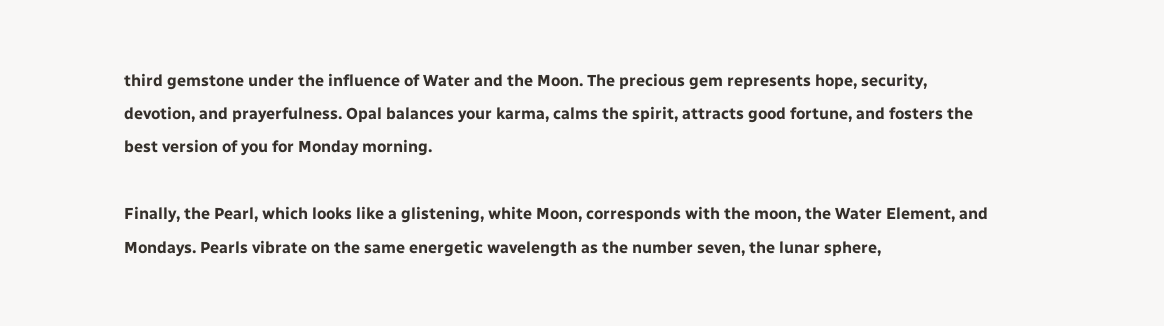third gemstone under the influence of Water and the Moon. The precious gem represents hope, security, devotion, and prayerfulness. Opal balances your karma, calms the spirit, attracts good fortune, and fosters the best version of you for Monday morning.

Finally, the Pearl, which looks like a glistening, white Moon, corresponds with the moon, the Water Element, and Mondays. Pearls vibrate on the same energetic wavelength as the number seven, the lunar sphere,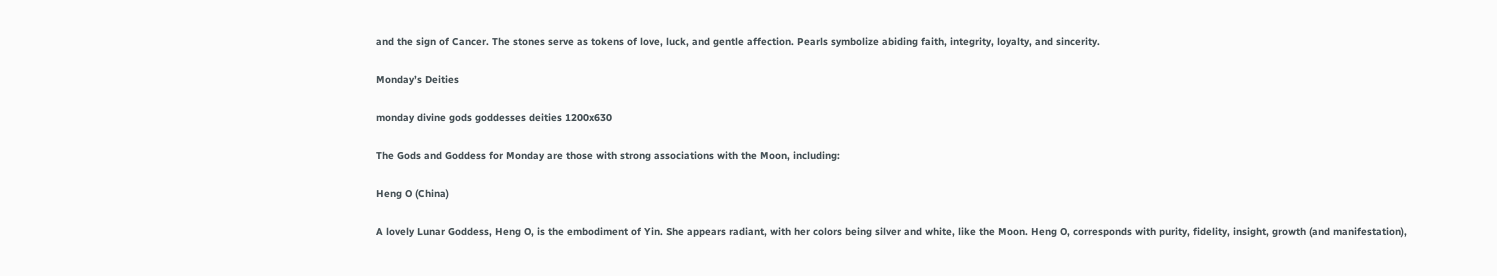and the sign of Cancer. The stones serve as tokens of love, luck, and gentle affection. Pearls symbolize abiding faith, integrity, loyalty, and sincerity.

Monday’s Deities

monday divine gods goddesses deities 1200x630

The Gods and Goddess for Monday are those with strong associations with the Moon, including:

Heng O (China)

A lovely Lunar Goddess, Heng O, is the embodiment of Yin. She appears radiant, with her colors being silver and white, like the Moon. Heng O, corresponds with purity, fidelity, insight, growth (and manifestation),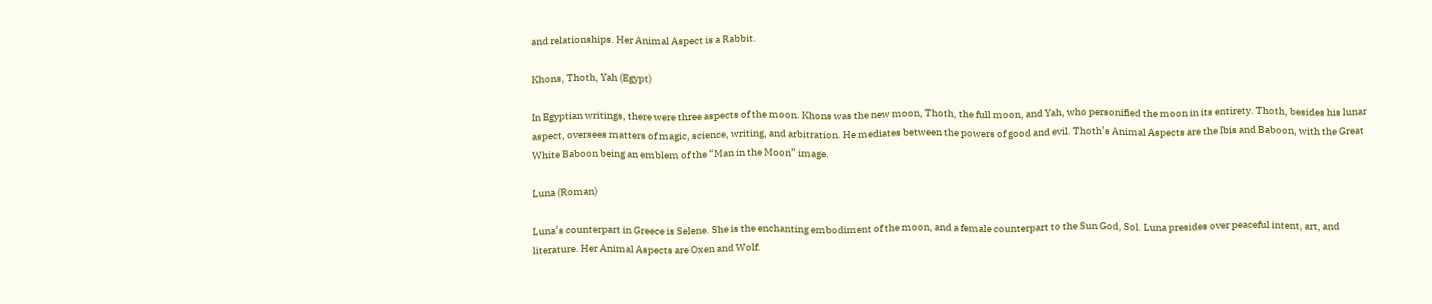and relationships. Her Animal Aspect is a Rabbit.

Khons, Thoth, Yah (Egypt)

In Egyptian writings, there were three aspects of the moon. Khons was the new moon, Thoth, the full moon, and Yah, who personified the moon in its entirety. Thoth, besides his lunar aspect, oversees matters of magic, science, writing, and arbitration. He mediates between the powers of good and evil. Thoth’s Animal Aspects are the Ibis and Baboon, with the Great White Baboon being an emblem of the “Man in the Moon” image.

Luna (Roman)

Luna’s counterpart in Greece is Selene. She is the enchanting embodiment of the moon, and a female counterpart to the Sun God, Sol. Luna presides over peaceful intent, art, and literature. Her Animal Aspects are Oxen and Wolf.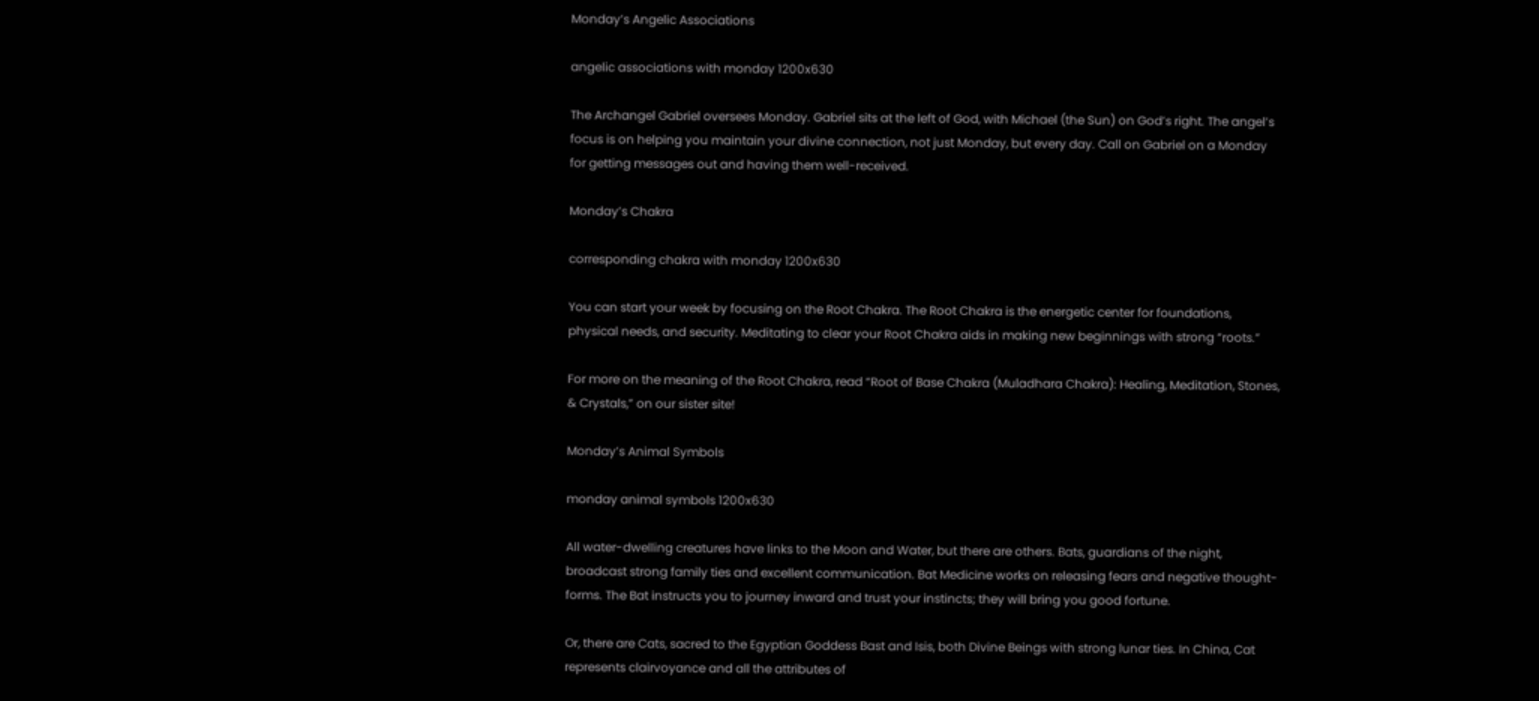Monday’s Angelic Associations

angelic associations with monday 1200x630

The Archangel Gabriel oversees Monday. Gabriel sits at the left of God, with Michael (the Sun) on God’s right. The angel’s focus is on helping you maintain your divine connection, not just Monday, but every day. Call on Gabriel on a Monday for getting messages out and having them well-received.

Monday’s Chakra

corresponding chakra with monday 1200x630

You can start your week by focusing on the Root Chakra. The Root Chakra is the energetic center for foundations, physical needs, and security. Meditating to clear your Root Chakra aids in making new beginnings with strong “roots.”

For more on the meaning of the Root Chakra, read “Root of Base Chakra (Muladhara Chakra): Healing, Meditation, Stones, & Crystals,” on our sister site!

Monday’s Animal Symbols

monday animal symbols 1200x630

All water-dwelling creatures have links to the Moon and Water, but there are others. Bats, guardians of the night, broadcast strong family ties and excellent communication. Bat Medicine works on releasing fears and negative thought-forms. The Bat instructs you to journey inward and trust your instincts; they will bring you good fortune.

Or, there are Cats, sacred to the Egyptian Goddess Bast and Isis, both Divine Beings with strong lunar ties. In China, Cat represents clairvoyance and all the attributes of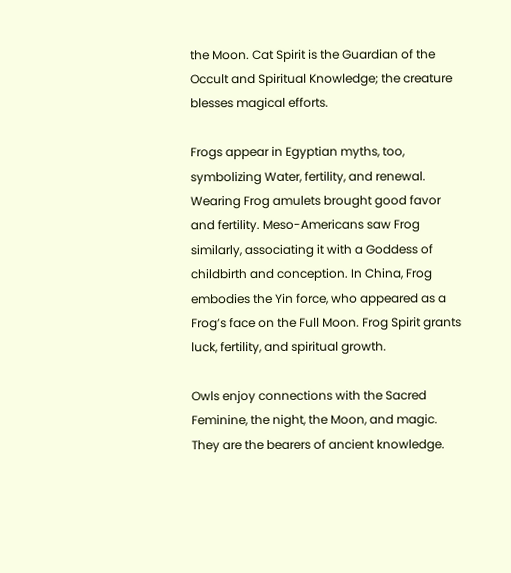the Moon. Cat Spirit is the Guardian of the Occult and Spiritual Knowledge; the creature blesses magical efforts.

Frogs appear in Egyptian myths, too, symbolizing Water, fertility, and renewal. Wearing Frog amulets brought good favor and fertility. Meso-Americans saw Frog similarly, associating it with a Goddess of childbirth and conception. In China, Frog embodies the Yin force, who appeared as a Frog’s face on the Full Moon. Frog Spirit grants luck, fertility, and spiritual growth.

Owls enjoy connections with the Sacred Feminine, the night, the Moon, and magic. They are the bearers of ancient knowledge.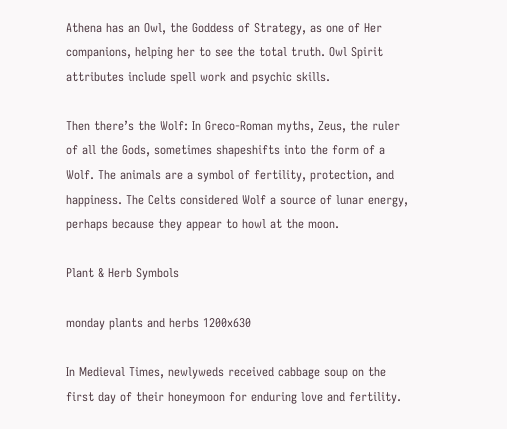Athena has an Owl, the Goddess of Strategy, as one of Her companions, helping her to see the total truth. Owl Spirit attributes include spell work and psychic skills.

Then there’s the Wolf: In Greco-Roman myths, Zeus, the ruler of all the Gods, sometimes shapeshifts into the form of a Wolf. The animals are a symbol of fertility, protection, and happiness. The Celts considered Wolf a source of lunar energy, perhaps because they appear to howl at the moon.

Plant & Herb Symbols

monday plants and herbs 1200x630

In Medieval Times, newlyweds received cabbage soup on the first day of their honeymoon for enduring love and fertility.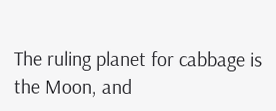The ruling planet for cabbage is the Moon, and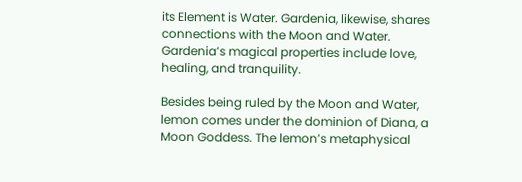its Element is Water. Gardenia, likewise, shares connections with the Moon and Water. Gardenia’s magical properties include love, healing, and tranquility.

Besides being ruled by the Moon and Water, lemon comes under the dominion of Diana, a Moon Goddess. The lemon’s metaphysical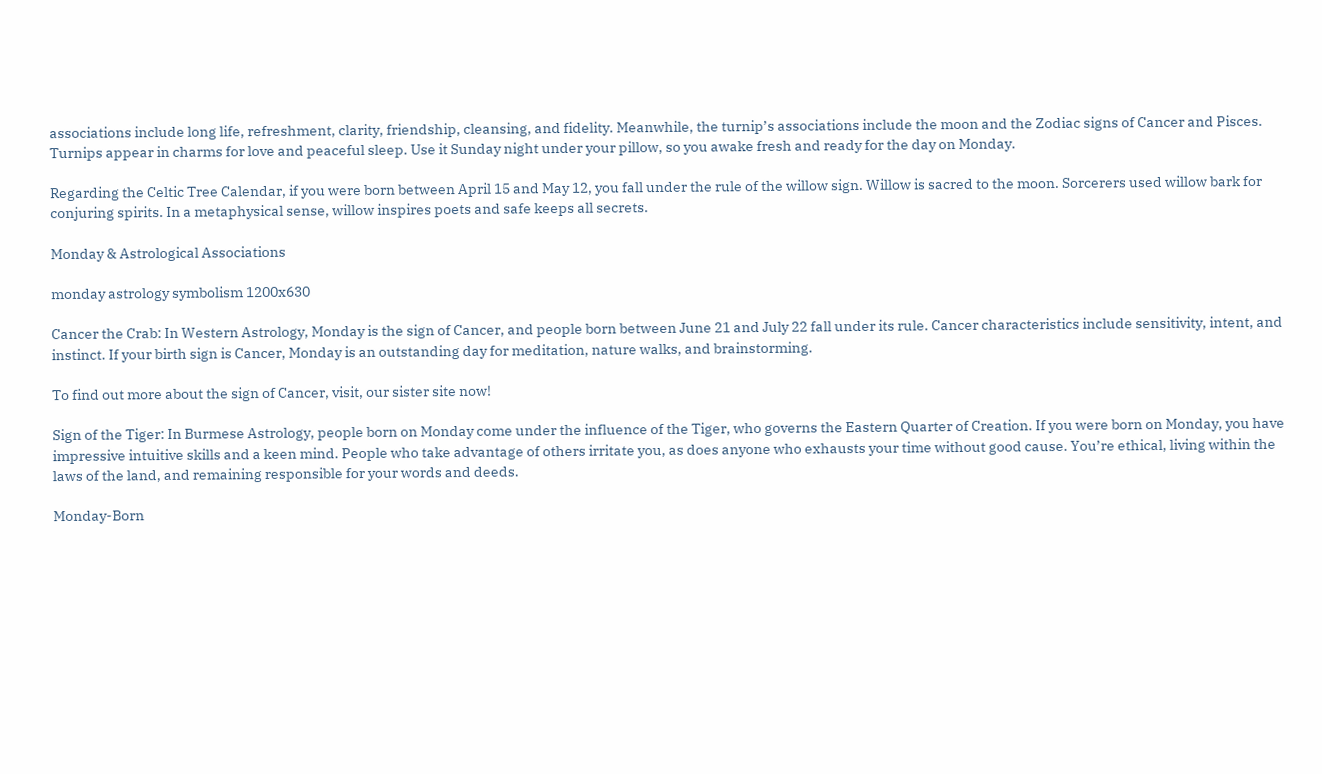associations include long life, refreshment, clarity, friendship, cleansing, and fidelity. Meanwhile, the turnip’s associations include the moon and the Zodiac signs of Cancer and Pisces. Turnips appear in charms for love and peaceful sleep. Use it Sunday night under your pillow, so you awake fresh and ready for the day on Monday.

Regarding the Celtic Tree Calendar, if you were born between April 15 and May 12, you fall under the rule of the willow sign. Willow is sacred to the moon. Sorcerers used willow bark for conjuring spirits. In a metaphysical sense, willow inspires poets and safe keeps all secrets.

Monday & Astrological Associations

monday astrology symbolism 1200x630

Cancer the Crab: In Western Astrology, Monday is the sign of Cancer, and people born between June 21 and July 22 fall under its rule. Cancer characteristics include sensitivity, intent, and instinct. If your birth sign is Cancer, Monday is an outstanding day for meditation, nature walks, and brainstorming.

To find out more about the sign of Cancer, visit, our sister site now!

Sign of the Tiger: In Burmese Astrology, people born on Monday come under the influence of the Tiger, who governs the Eastern Quarter of Creation. If you were born on Monday, you have impressive intuitive skills and a keen mind. People who take advantage of others irritate you, as does anyone who exhausts your time without good cause. You’re ethical, living within the laws of the land, and remaining responsible for your words and deeds.

Monday-Born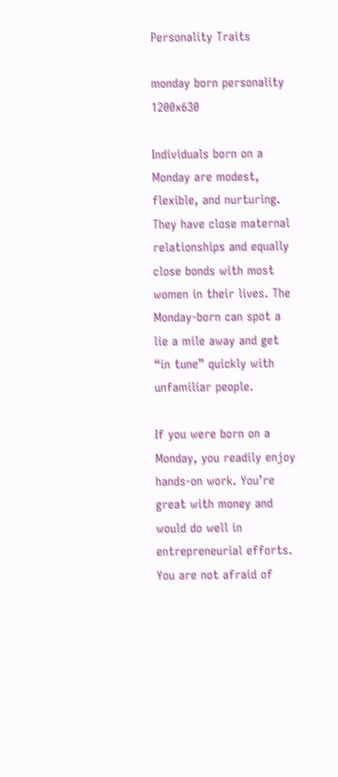Personality Traits

monday born personality 1200x630

Individuals born on a Monday are modest, flexible, and nurturing. They have close maternal relationships and equally close bonds with most women in their lives. The Monday-born can spot a lie a mile away and get “in tune” quickly with unfamiliar people.

If you were born on a Monday, you readily enjoy hands-on work. You’re great with money and would do well in entrepreneurial efforts. You are not afraid of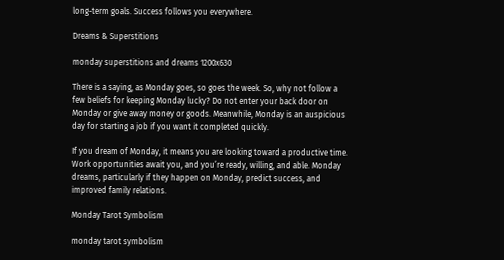long-term goals. Success follows you everywhere.

Dreams & Superstitions

monday superstitions and dreams 1200x630

There is a saying, as Monday goes, so goes the week. So, why not follow a few beliefs for keeping Monday lucky? Do not enter your back door on Monday or give away money or goods. Meanwhile, Monday is an auspicious day for starting a job if you want it completed quickly.

If you dream of Monday, it means you are looking toward a productive time. Work opportunities await you, and you’re ready, willing, and able. Monday dreams, particularly if they happen on Monday, predict success, and improved family relations.

Monday Tarot Symbolism

monday tarot symbolism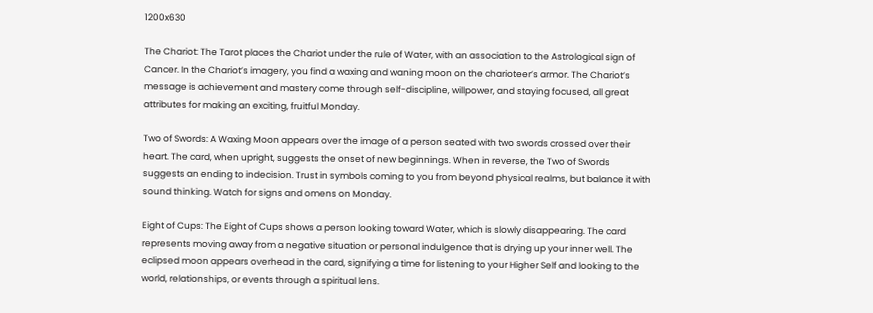1200x630

The Chariot: The Tarot places the Chariot under the rule of Water, with an association to the Astrological sign of Cancer. In the Chariot’s imagery, you find a waxing and waning moon on the charioteer’s armor. The Chariot’s message is achievement and mastery come through self-discipline, willpower, and staying focused, all great attributes for making an exciting, fruitful Monday.

Two of Swords: A Waxing Moon appears over the image of a person seated with two swords crossed over their heart. The card, when upright, suggests the onset of new beginnings. When in reverse, the Two of Swords suggests an ending to indecision. Trust in symbols coming to you from beyond physical realms, but balance it with sound thinking. Watch for signs and omens on Monday.

Eight of Cups: The Eight of Cups shows a person looking toward Water, which is slowly disappearing. The card represents moving away from a negative situation or personal indulgence that is drying up your inner well. The eclipsed moon appears overhead in the card, signifying a time for listening to your Higher Self and looking to the world, relationships, or events through a spiritual lens.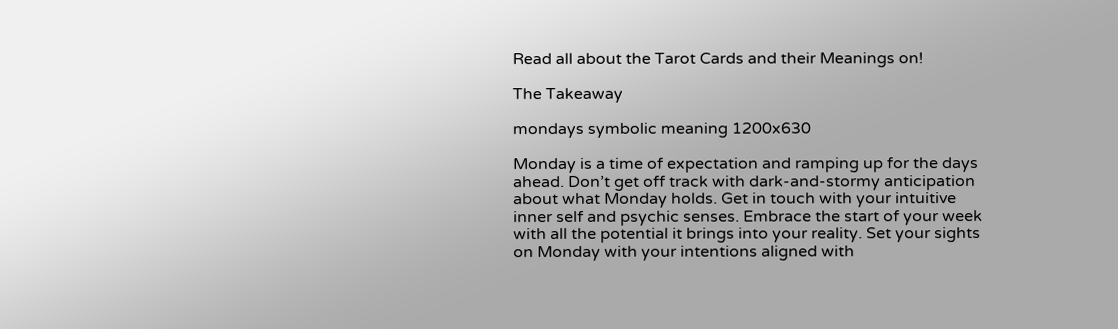Read all about the Tarot Cards and their Meanings on!

The Takeaway

mondays symbolic meaning 1200x630

Monday is a time of expectation and ramping up for the days ahead. Don’t get off track with dark-and-stormy anticipation about what Monday holds. Get in touch with your intuitive inner self and psychic senses. Embrace the start of your week with all the potential it brings into your reality. Set your sights on Monday with your intentions aligned with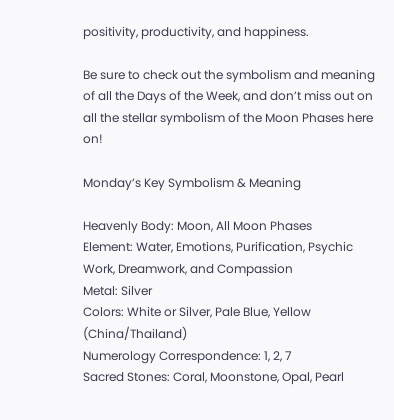positivity, productivity, and happiness.

Be sure to check out the symbolism and meaning of all the Days of the Week, and don’t miss out on all the stellar symbolism of the Moon Phases here on!

Monday’s Key Symbolism & Meaning

Heavenly Body: Moon, All Moon Phases
Element: Water, Emotions, Purification, Psychic Work, Dreamwork, and Compassion
Metal: Silver
Colors: White or Silver, Pale Blue, Yellow (China/Thailand)
Numerology Correspondence: 1, 2, 7
Sacred Stones: Coral, Moonstone, Opal, Pearl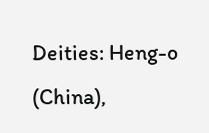Deities: Heng-o (China),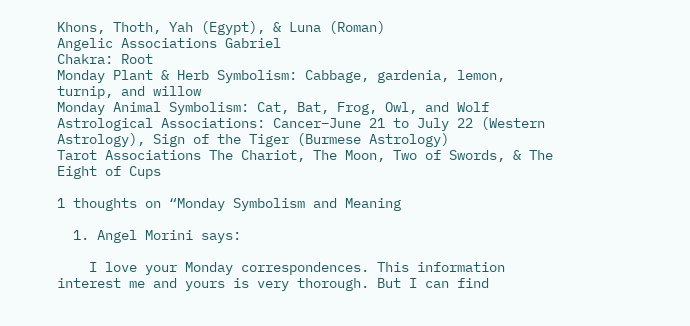Khons, Thoth, Yah (Egypt), & Luna (Roman)
Angelic Associations Gabriel
Chakra: Root
Monday Plant & Herb Symbolism: Cabbage, gardenia, lemon, turnip, and willow
Monday Animal Symbolism: Cat, Bat, Frog, Owl, and Wolf
Astrological Associations: Cancer–June 21 to July 22 (Western Astrology), Sign of the Tiger (Burmese Astrology)
Tarot Associations The Chariot, The Moon, Two of Swords, & The Eight of Cups

1 thoughts on “Monday Symbolism and Meaning

  1. Angel Morini says:

    I love your Monday correspondences. This information interest me and yours is very thorough. But I can find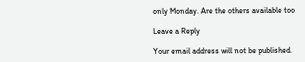only Monday. Are the others available too

Leave a Reply

Your email address will not be published.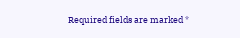Required fields are marked *